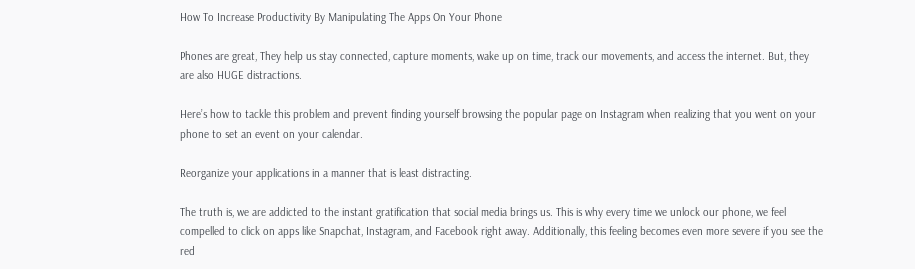How To Increase Productivity By Manipulating The Apps On Your Phone

Phones are great, They help us stay connected, capture moments, wake up on time, track our movements, and access the internet. But, they are also HUGE distractions.

Here’s how to tackle this problem and prevent finding yourself browsing the popular page on Instagram when realizing that you went on your phone to set an event on your calendar.

Reorganize your applications in a manner that is least distracting.

The truth is, we are addicted to the instant gratification that social media brings us. This is why every time we unlock our phone, we feel compelled to click on apps like Snapchat, Instagram, and Facebook right away. Additionally, this feeling becomes even more severe if you see the red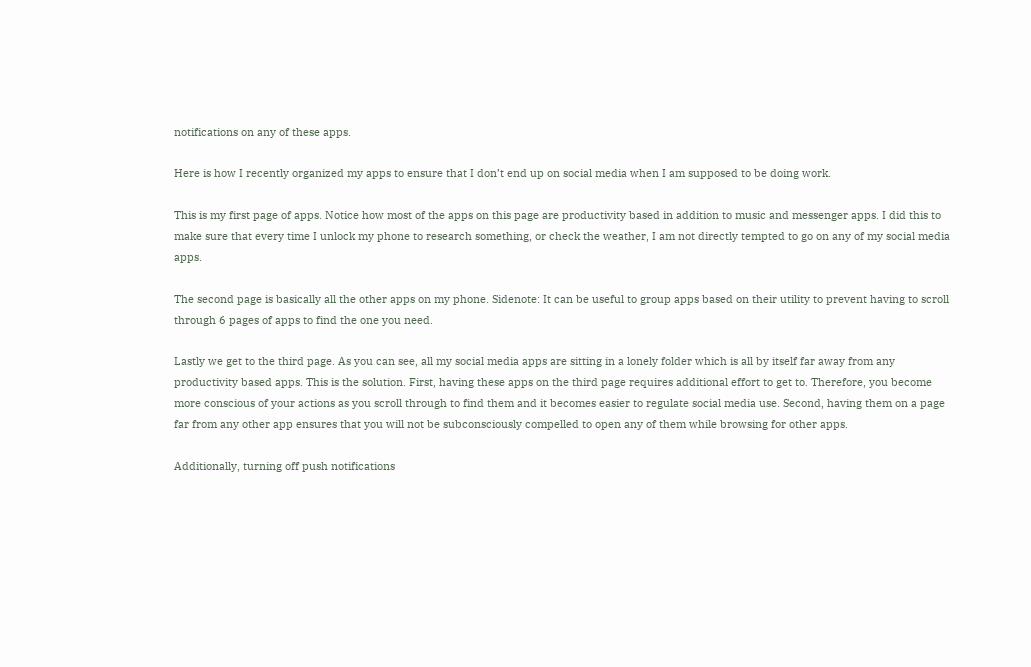notifications on any of these apps.

Here is how I recently organized my apps to ensure that I don’t end up on social media when I am supposed to be doing work.

This is my first page of apps. Notice how most of the apps on this page are productivity based in addition to music and messenger apps. I did this to make sure that every time I unlock my phone to research something, or check the weather, I am not directly tempted to go on any of my social media apps.

The second page is basically all the other apps on my phone. Sidenote: It can be useful to group apps based on their utility to prevent having to scroll through 6 pages of apps to find the one you need.

Lastly we get to the third page. As you can see, all my social media apps are sitting in a lonely folder which is all by itself far away from any productivity based apps. This is the solution. First, having these apps on the third page requires additional effort to get to. Therefore, you become more conscious of your actions as you scroll through to find them and it becomes easier to regulate social media use. Second, having them on a page far from any other app ensures that you will not be subconsciously compelled to open any of them while browsing for other apps.

Additionally, turning off push notifications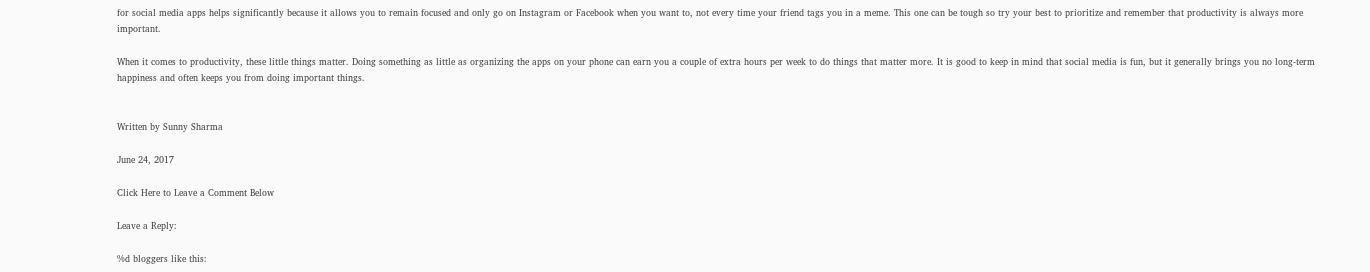for social media apps helps significantly because it allows you to remain focused and only go on Instagram or Facebook when you want to, not every time your friend tags you in a meme. This one can be tough so try your best to prioritize and remember that productivity is always more important.

When it comes to productivity, these little things matter. Doing something as little as organizing the apps on your phone can earn you a couple of extra hours per week to do things that matter more. It is good to keep in mind that social media is fun, but it generally brings you no long-term happiness and often keeps you from doing important things.


Written by Sunny Sharma

June 24, 2017

Click Here to Leave a Comment Below

Leave a Reply:

%d bloggers like this: